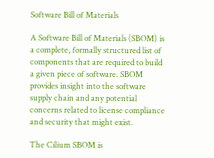Software Bill of Materials

A Software Bill of Materials (SBOM) is a complete, formally structured list of components that are required to build a given piece of software. SBOM provides insight into the software supply chain and any potential concerns related to license compliance and security that might exist.

The Cilium SBOM is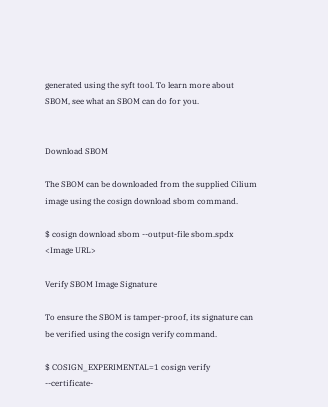generated using the syft tool. To learn more about SBOM, see what an SBOM can do for you.


Download SBOM

The SBOM can be downloaded from the supplied Cilium image using the cosign download sbom command.

$ cosign download sbom --output-file sbom.spdx <Image URL>

Verify SBOM Image Signature

To ensure the SBOM is tamper-proof, its signature can be verified using the cosign verify command.

$ COSIGN_EXPERIMENTAL=1 cosign verify --certificate-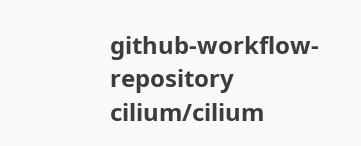github-workflow-repository cilium/cilium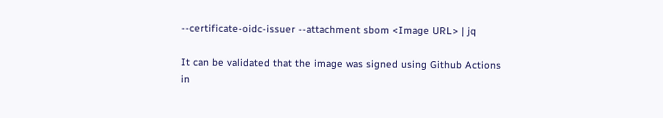--certificate-oidc-issuer --attachment sbom <Image URL> | jq

It can be validated that the image was signed using Github Actions in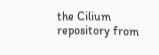the Cilium repository from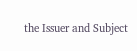the Issuer and Subject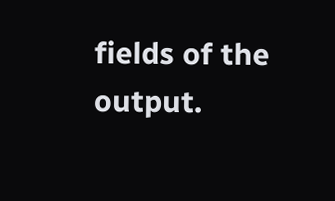fields of the output.